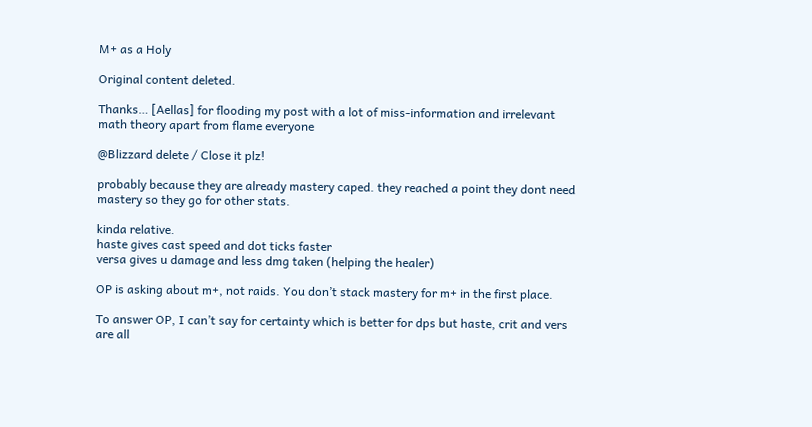M+ as a Holy

Original content deleted.

Thanks… [Aellas] for flooding my post with a lot of miss-information and irrelevant math theory apart from flame everyone

@Blizzard delete / Close it plz!

probably because they are already mastery caped. they reached a point they dont need mastery so they go for other stats.

kinda relative.
haste gives cast speed and dot ticks faster
versa gives u damage and less dmg taken (helping the healer)

OP is asking about m+, not raids. You don’t stack mastery for m+ in the first place.

To answer OP, I can’t say for certainty which is better for dps but haste, crit and vers are all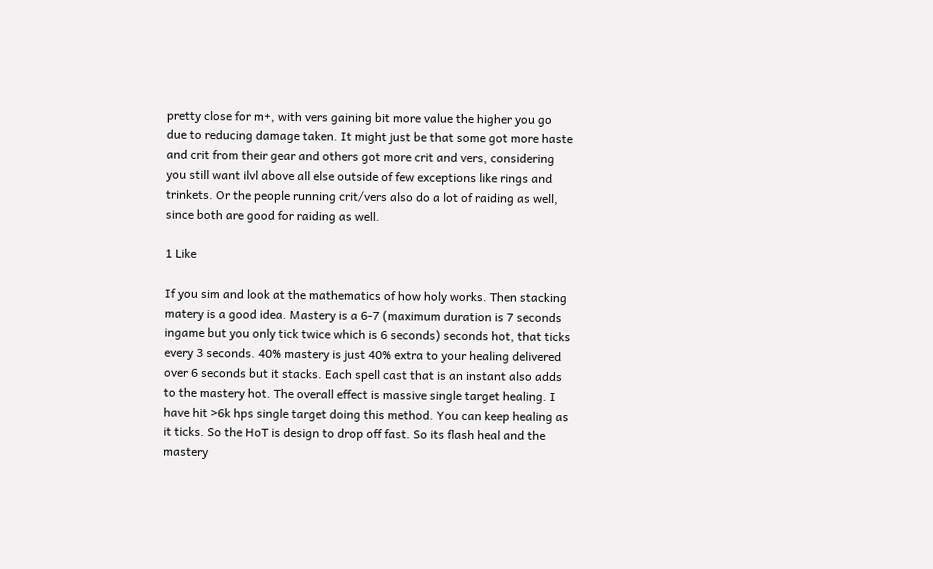pretty close for m+, with vers gaining bit more value the higher you go due to reducing damage taken. It might just be that some got more haste and crit from their gear and others got more crit and vers, considering you still want ilvl above all else outside of few exceptions like rings and trinkets. Or the people running crit/vers also do a lot of raiding as well, since both are good for raiding as well.

1 Like

If you sim and look at the mathematics of how holy works. Then stacking matery is a good idea. Mastery is a 6-7 (maximum duration is 7 seconds ingame but you only tick twice which is 6 seconds) seconds hot, that ticks every 3 seconds. 40% mastery is just 40% extra to your healing delivered over 6 seconds but it stacks. Each spell cast that is an instant also adds to the mastery hot. The overall effect is massive single target healing. I have hit >6k hps single target doing this method. You can keep healing as it ticks. So the HoT is design to drop off fast. So its flash heal and the mastery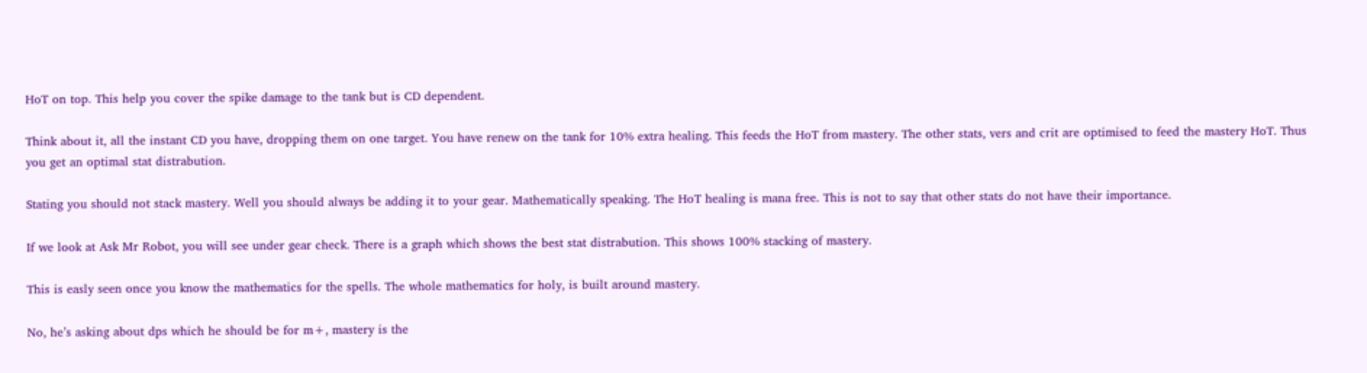HoT on top. This help you cover the spike damage to the tank but is CD dependent.

Think about it, all the instant CD you have, dropping them on one target. You have renew on the tank for 10% extra healing. This feeds the HoT from mastery. The other stats, vers and crit are optimised to feed the mastery HoT. Thus you get an optimal stat distrabution.

Stating you should not stack mastery. Well you should always be adding it to your gear. Mathematically speaking. The HoT healing is mana free. This is not to say that other stats do not have their importance.

If we look at Ask Mr Robot, you will see under gear check. There is a graph which shows the best stat distrabution. This shows 100% stacking of mastery.

This is easly seen once you know the mathematics for the spells. The whole mathematics for holy, is built around mastery.

No, he’s asking about dps which he should be for m+, mastery is the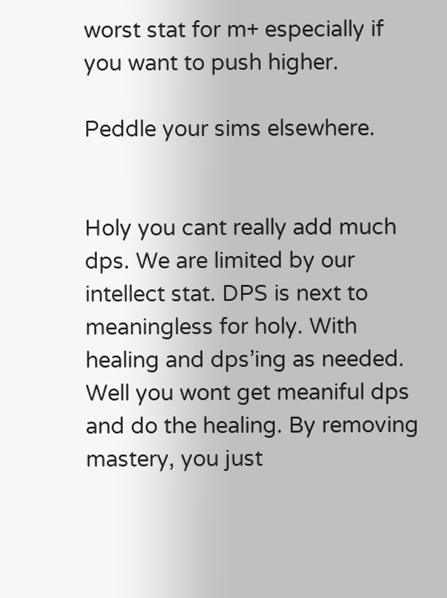worst stat for m+ especially if you want to push higher.

Peddle your sims elsewhere.


Holy you cant really add much dps. We are limited by our intellect stat. DPS is next to meaningless for holy. With healing and dps’ing as needed. Well you wont get meaniful dps and do the healing. By removing mastery, you just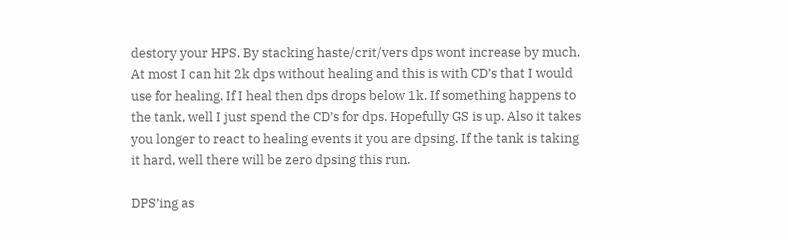destory your HPS. By stacking haste/crit/vers dps wont increase by much. At most I can hit 2k dps without healing and this is with CD’s that I would use for healing. If I heal then dps drops below 1k. If something happens to the tank, well I just spend the CD’s for dps. Hopefully GS is up. Also it takes you longer to react to healing events it you are dpsing. If the tank is taking it hard, well there will be zero dpsing this run.

DPS’ing as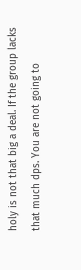holy is not that big a deal. If the group lacks that much dps. You are not going to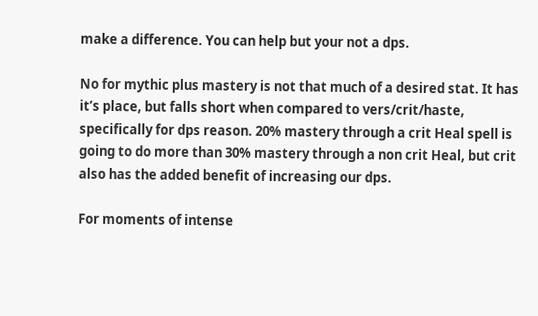make a difference. You can help but your not a dps.

No for mythic plus mastery is not that much of a desired stat. It has it’s place, but falls short when compared to vers/crit/haste, specifically for dps reason. 20% mastery through a crit Heal spell is going to do more than 30% mastery through a non crit Heal, but crit also has the added benefit of increasing our dps.

For moments of intense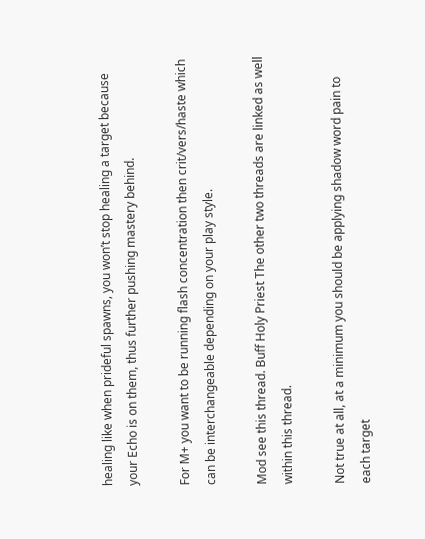healing like when prideful spawns, you won’t stop healing a target because your Echo is on them, thus further pushing mastery behind.

For M+ you want to be running flash concentration then crit/vers/haste which can be interchangeable depending on your play style.

Mod see this thread. Buff Holy Priest The other two threads are linked as well within this thread.

Not true at all, at a minimum you should be applying shadow word pain to each target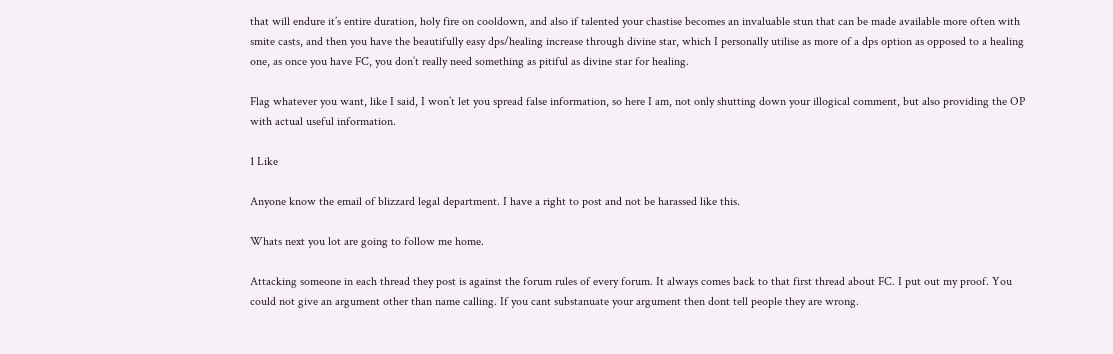that will endure it’s entire duration, holy fire on cooldown, and also if talented your chastise becomes an invaluable stun that can be made available more often with smite casts, and then you have the beautifully easy dps/healing increase through divine star, which I personally utilise as more of a dps option as opposed to a healing one, as once you have FC, you don’t really need something as pitiful as divine star for healing.

Flag whatever you want, like I said, I won’t let you spread false information, so here I am, not only shutting down your illogical comment, but also providing the OP with actual useful information.

1 Like

Anyone know the email of blizzard legal department. I have a right to post and not be harassed like this.

Whats next you lot are going to follow me home.

Attacking someone in each thread they post is against the forum rules of every forum. It always comes back to that first thread about FC. I put out my proof. You could not give an argument other than name calling. If you cant substanuate your argument then dont tell people they are wrong.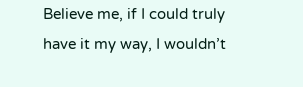Believe me, if I could truly have it my way, I wouldn’t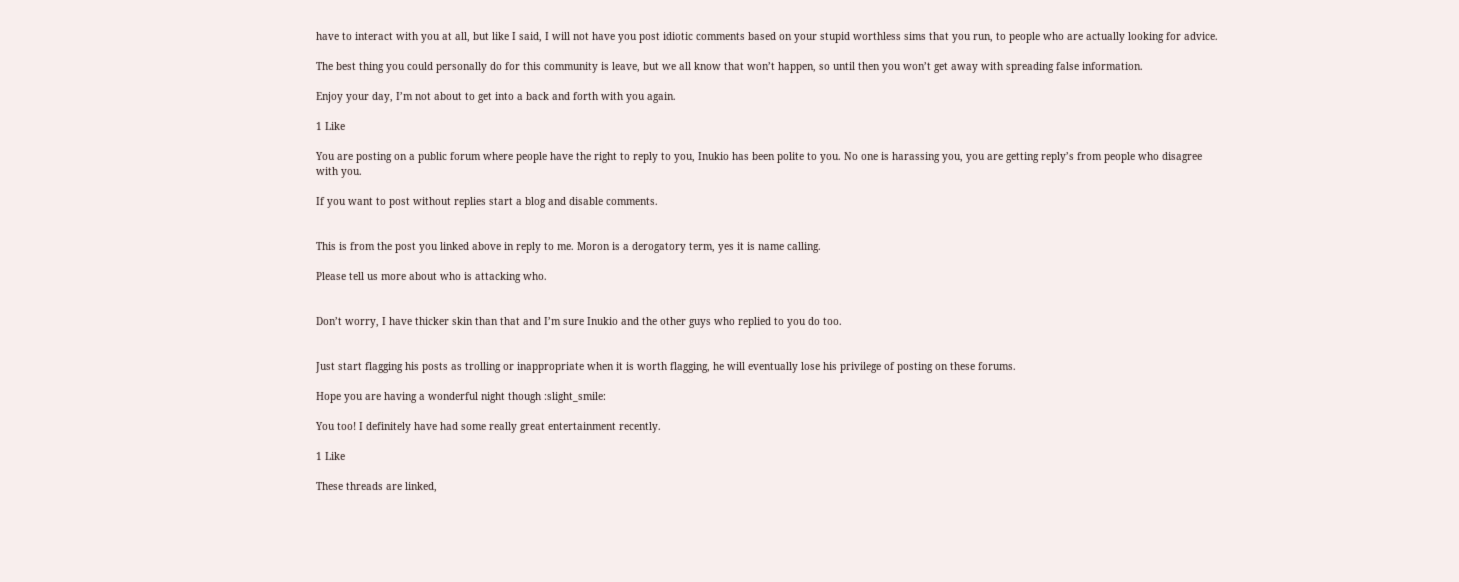have to interact with you at all, but like I said, I will not have you post idiotic comments based on your stupid worthless sims that you run, to people who are actually looking for advice.

The best thing you could personally do for this community is leave, but we all know that won’t happen, so until then you won’t get away with spreading false information.

Enjoy your day, I’m not about to get into a back and forth with you again.

1 Like

You are posting on a public forum where people have the right to reply to you, Inukio has been polite to you. No one is harassing you, you are getting reply’s from people who disagree with you.

If you want to post without replies start a blog and disable comments.


This is from the post you linked above in reply to me. Moron is a derogatory term, yes it is name calling.

Please tell us more about who is attacking who.


Don’t worry, I have thicker skin than that and I’m sure Inukio and the other guys who replied to you do too.


Just start flagging his posts as trolling or inappropriate when it is worth flagging, he will eventually lose his privilege of posting on these forums.

Hope you are having a wonderful night though :slight_smile:

You too! I definitely have had some really great entertainment recently.

1 Like

These threads are linked,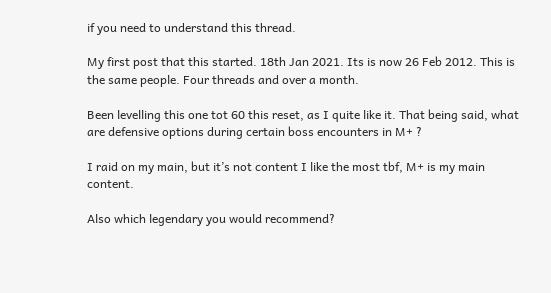if you need to understand this thread.

My first post that this started. 18th Jan 2021. Its is now 26 Feb 2012. This is the same people. Four threads and over a month.

Been levelling this one tot 60 this reset, as I quite like it. That being said, what are defensive options during certain boss encounters in M+ ?

I raid on my main, but it’s not content I like the most tbf, M+ is my main content.

Also which legendary you would recommend?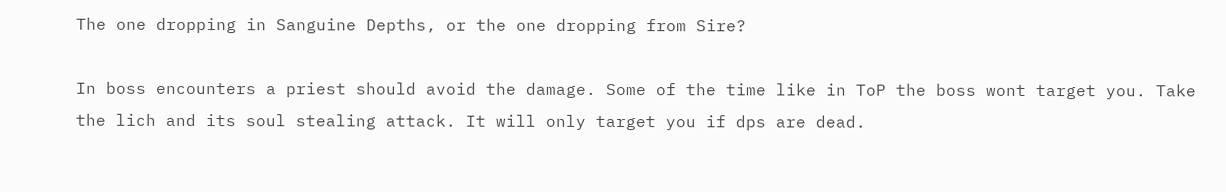The one dropping in Sanguine Depths, or the one dropping from Sire?

In boss encounters a priest should avoid the damage. Some of the time like in ToP the boss wont target you. Take the lich and its soul stealing attack. It will only target you if dps are dead.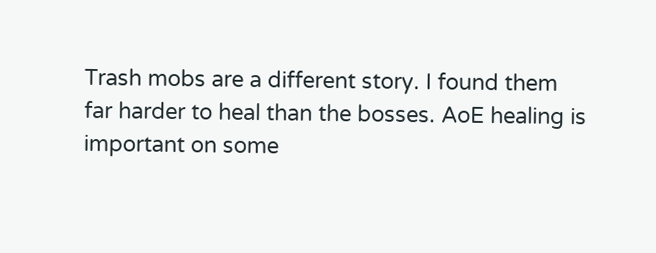Trash mobs are a different story. I found them far harder to heal than the bosses. AoE healing is important on some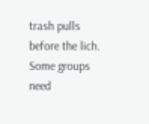trash pulls before the lich. Some groups need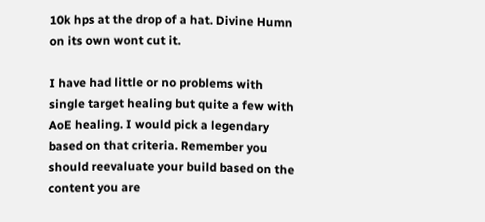10k hps at the drop of a hat. Divine Humn on its own wont cut it.

I have had little or no problems with single target healing but quite a few with AoE healing. I would pick a legendary based on that criteria. Remember you should reevaluate your build based on the content you are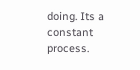doing. Its a constant process.